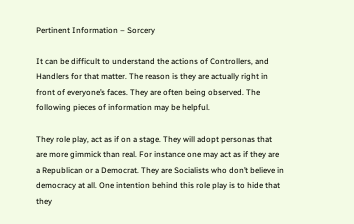Pertinent Information – Sorcery

It can be difficult to understand the actions of Controllers, and Handlers for that matter. The reason is they are actually right in front of everyone’s faces. They are often being observed. The following pieces of information may be helpful.

They role play, act as if on a stage. They will adopt personas that are more gimmick than real. For instance one may act as if they are a Republican or a Democrat. They are Socialists who don’t believe in democracy at all. One intention behind this role play is to hide that they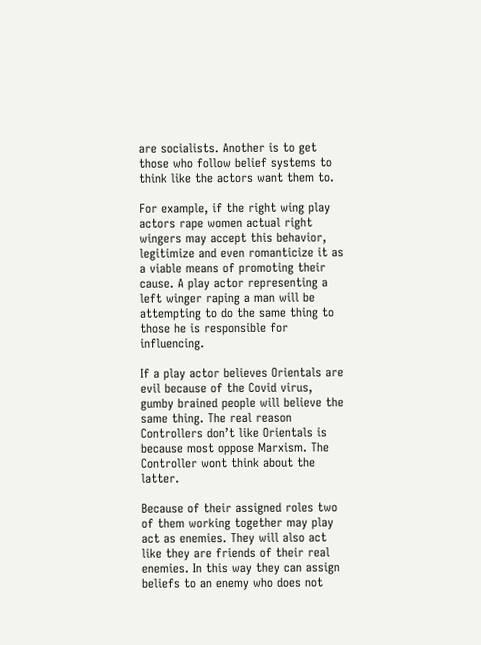are socialists. Another is to get those who follow belief systems to think like the actors want them to.

For example, if the right wing play actors rape women actual right wingers may accept this behavior, legitimize and even romanticize it as a viable means of promoting their cause. A play actor representing a left winger raping a man will be attempting to do the same thing to those he is responsible for influencing.

If a play actor believes Orientals are evil because of the Covid virus, gumby brained people will believe the same thing. The real reason Controllers don’t like Orientals is because most oppose Marxism. The Controller wont think about the latter.

Because of their assigned roles two of them working together may play act as enemies. They will also act like they are friends of their real enemies. In this way they can assign beliefs to an enemy who does not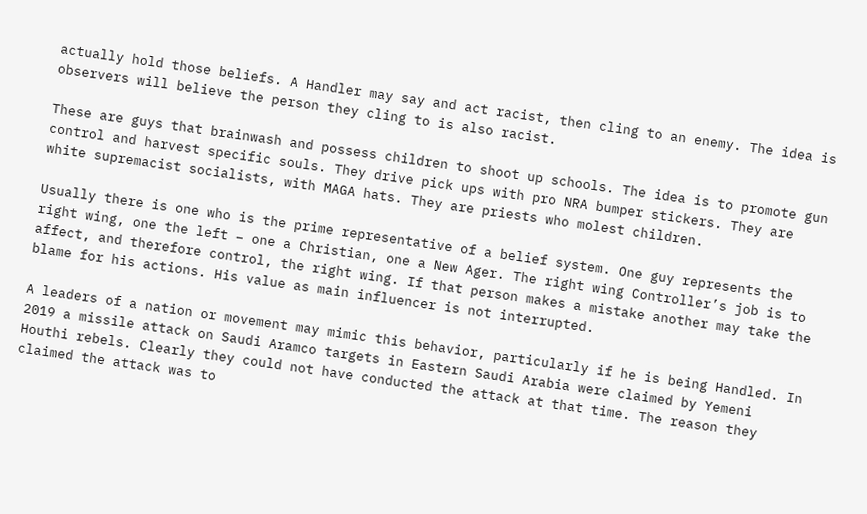actually hold those beliefs. A Handler may say and act racist, then cling to an enemy. The idea is observers will believe the person they cling to is also racist.

These are guys that brainwash and possess children to shoot up schools. The idea is to promote gun control and harvest specific souls. They drive pick ups with pro NRA bumper stickers. They are white supremacist socialists, with MAGA hats. They are priests who molest children.

Usually there is one who is the prime representative of a belief system. One guy represents the right wing, one the left – one a Christian, one a New Ager. The right wing Controller’s job is to affect, and therefore control, the right wing. If that person makes a mistake another may take the blame for his actions. His value as main influencer is not interrupted.

A leaders of a nation or movement may mimic this behavior, particularly if he is being Handled. In 2019 a missile attack on Saudi Aramco targets in Eastern Saudi Arabia were claimed by Yemeni Houthi rebels. Clearly they could not have conducted the attack at that time. The reason they claimed the attack was to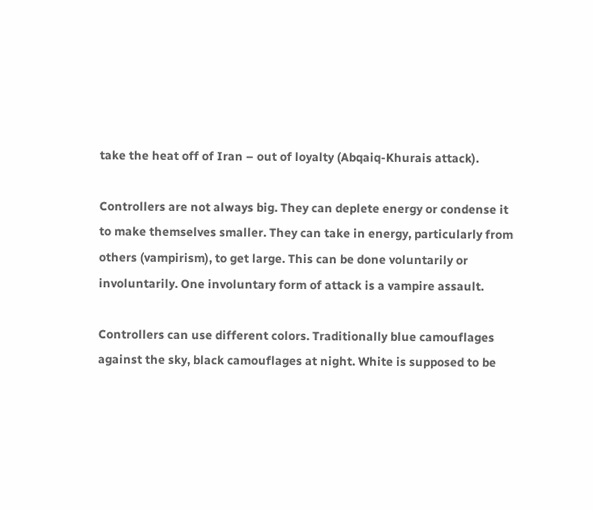take the heat off of Iran – out of loyalty (Abqaiq-Khurais attack).

Controllers are not always big. They can deplete energy or condense it to make themselves smaller. They can take in energy, particularly from others (vampirism), to get large. This can be done voluntarily or involuntarily. One involuntary form of attack is a vampire assault.

Controllers can use different colors. Traditionally blue camouflages against the sky, black camouflages at night. White is supposed to be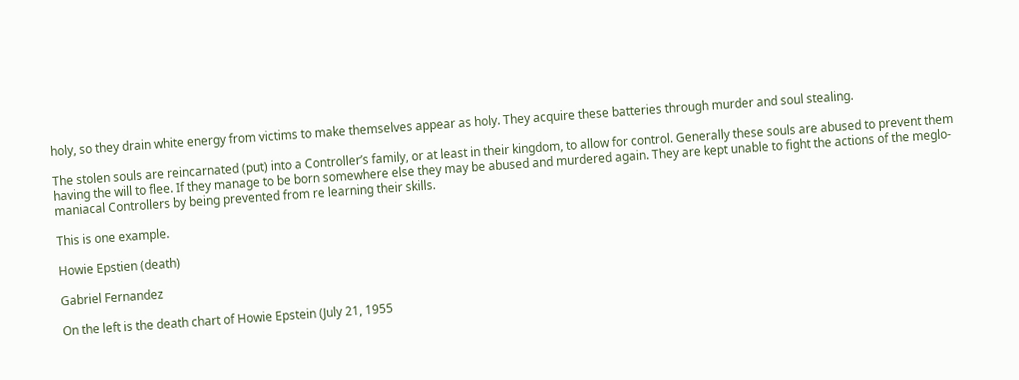holy, so they drain white energy from victims to make themselves appear as holy. They acquire these batteries through murder and soul stealing.

The stolen souls are reincarnated (put) into a Controller’s family, or at least in their kingdom, to allow for control. Generally these souls are abused to prevent them having the will to flee. If they manage to be born somewhere else they may be abused and murdered again. They are kept unable to fight the actions of the meglo-maniacal Controllers by being prevented from re learning their skills.

This is one example.

Howie Epstien (death)

Gabriel Fernandez

On the left is the death chart of Howie Epstein (July 21, 1955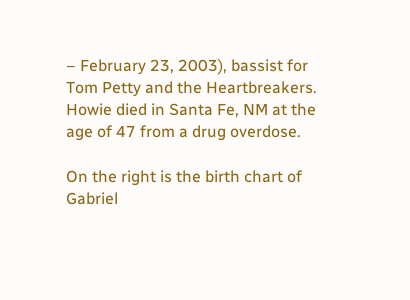– February 23, 2003), bassist for Tom Petty and the Heartbreakers. Howie died in Santa Fe, NM at the age of 47 from a drug overdose.

On the right is the birth chart of Gabriel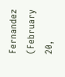Fernandez (February 20,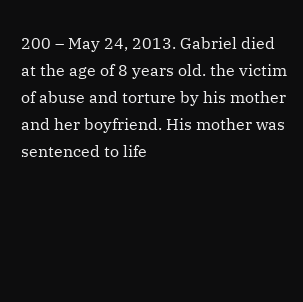200 – May 24, 2013. Gabriel died at the age of 8 years old. the victim of abuse and torture by his mother and her boyfriend. His mother was sentenced to life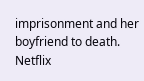imprisonment and her boyfriend to death. Netflix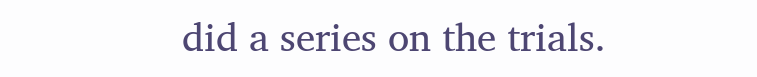did a series on the trials.